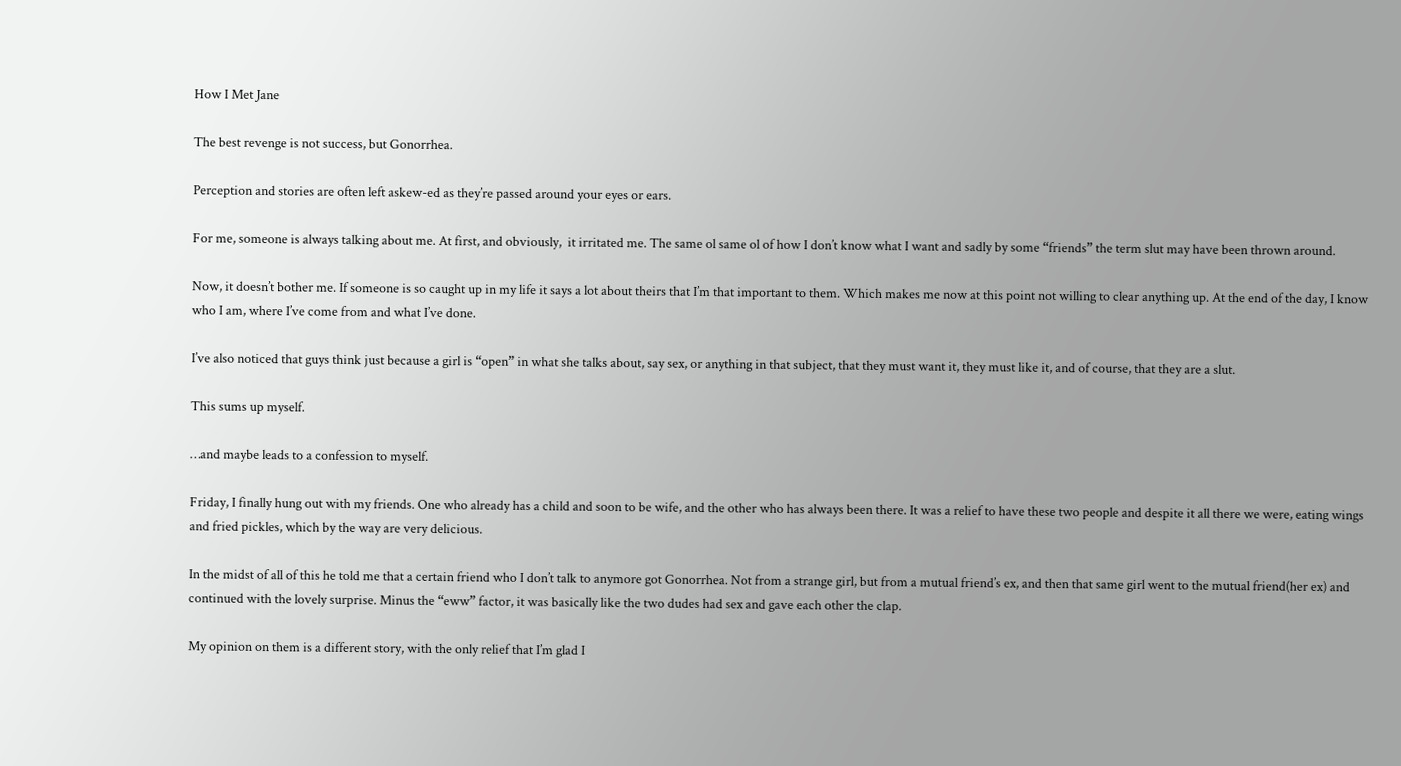How I Met Jane

The best revenge is not success, but Gonorrhea.

Perception and stories are often left askew-ed as they’re passed around your eyes or ears.

For me, someone is always talking about me. At first, and obviously,  it irritated me. The same ol same ol of how I don’t know what I want and sadly by some “friends” the term slut may have been thrown around.

Now, it doesn’t bother me. If someone is so caught up in my life it says a lot about theirs that I’m that important to them. Which makes me now at this point not willing to clear anything up. At the end of the day, I know who I am, where I’ve come from and what I’ve done.

I’ve also noticed that guys think just because a girl is “open” in what she talks about, say sex, or anything in that subject, that they must want it, they must like it, and of course, that they are a slut.

This sums up myself.

…and maybe leads to a confession to myself.

Friday, I finally hung out with my friends. One who already has a child and soon to be wife, and the other who has always been there. It was a relief to have these two people and despite it all there we were, eating wings and fried pickles, which by the way are very delicious.

In the midst of all of this he told me that a certain friend who I don’t talk to anymore got Gonorrhea. Not from a strange girl, but from a mutual friend’s ex, and then that same girl went to the mutual friend(her ex) and continued with the lovely surprise. Minus the “eww” factor, it was basically like the two dudes had sex and gave each other the clap.

My opinion on them is a different story, with the only relief that I’m glad I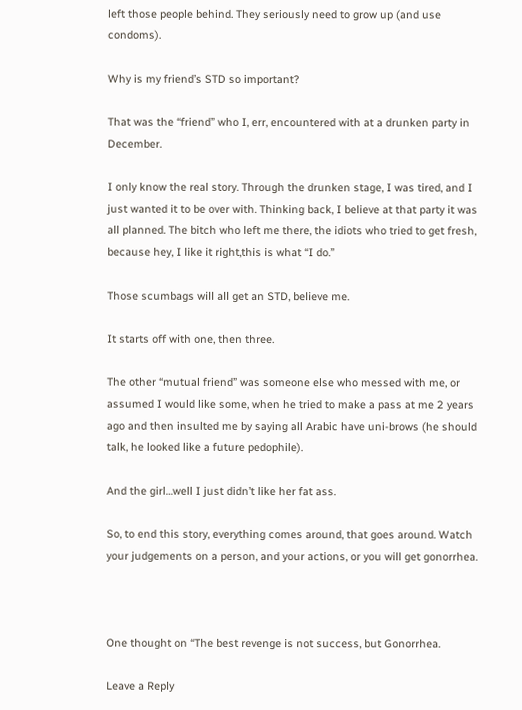left those people behind. They seriously need to grow up (and use condoms).

Why is my friend’s STD so important?

That was the “friend” who I, err, encountered with at a drunken party in December.

I only know the real story. Through the drunken stage, I was tired, and I just wanted it to be over with. Thinking back, I believe at that party it was all planned. The bitch who left me there, the idiots who tried to get fresh, because hey, I like it right,this is what “I do.”

Those scumbags will all get an STD, believe me.

It starts off with one, then three.

The other “mutual friend” was someone else who messed with me, or assumed I would like some, when he tried to make a pass at me 2 years ago and then insulted me by saying all Arabic have uni-brows (he should talk, he looked like a future pedophile).

And the girl…well I just didn’t like her fat ass.

So, to end this story, everything comes around, that goes around. Watch your judgements on a person, and your actions, or you will get gonorrhea.



One thought on “The best revenge is not success, but Gonorrhea.

Leave a Reply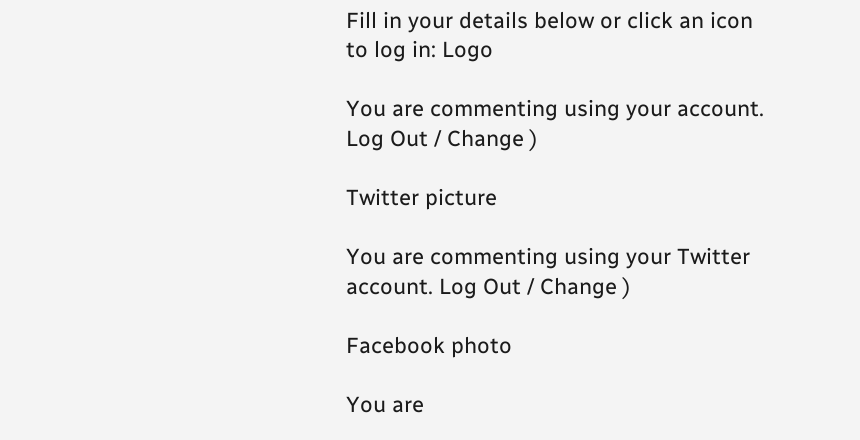Fill in your details below or click an icon to log in: Logo

You are commenting using your account. Log Out / Change )

Twitter picture

You are commenting using your Twitter account. Log Out / Change )

Facebook photo

You are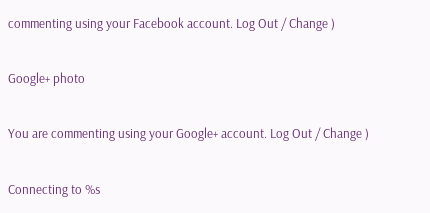commenting using your Facebook account. Log Out / Change )

Google+ photo

You are commenting using your Google+ account. Log Out / Change )

Connecting to %s